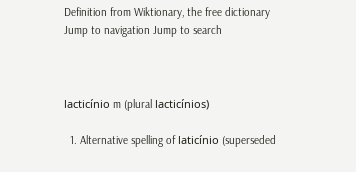Definition from Wiktionary, the free dictionary
Jump to navigation Jump to search



lacticínio m (plural lacticínios)

  1. Alternative spelling of laticínio (superseded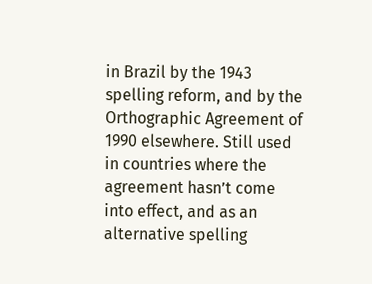in Brazil by the 1943 spelling reform, and by the Orthographic Agreement of 1990 elsewhere. Still used in countries where the agreement hasn’t come into effect, and as an alternative spelling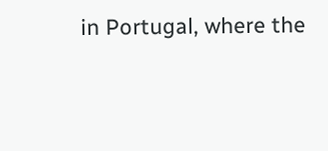in Portugal, where the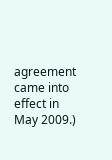agreement came into effect in May 2009.)